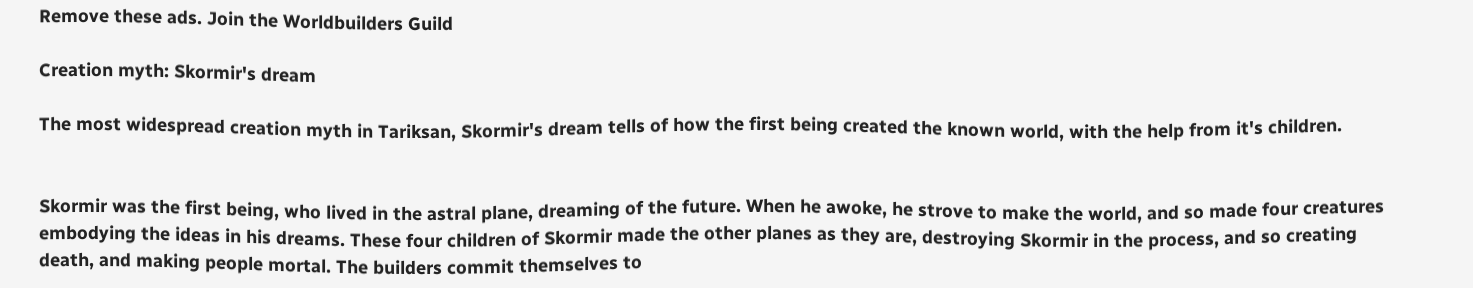Remove these ads. Join the Worldbuilders Guild

Creation myth: Skormir's dream

The most widespread creation myth in Tariksan, Skormir's dream tells of how the first being created the known world, with the help from it's children.


Skormir was the first being, who lived in the astral plane, dreaming of the future. When he awoke, he strove to make the world, and so made four creatures embodying the ideas in his dreams. These four children of Skormir made the other planes as they are, destroying Skormir in the process, and so creating death, and making people mortal. The builders commit themselves to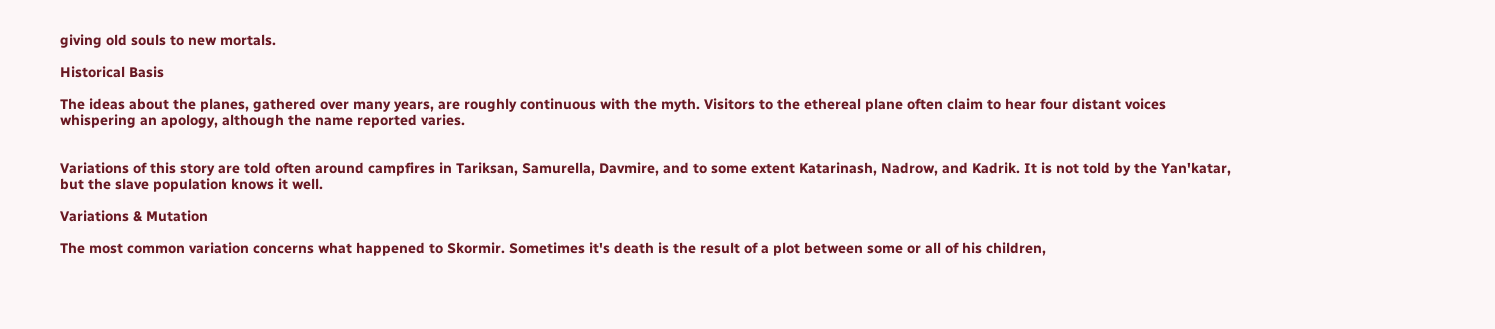giving old souls to new mortals.

Historical Basis

The ideas about the planes, gathered over many years, are roughly continuous with the myth. Visitors to the ethereal plane often claim to hear four distant voices whispering an apology, although the name reported varies.


Variations of this story are told often around campfires in Tariksan, Samurella, Davmire, and to some extent Katarinash, Nadrow, and Kadrik. It is not told by the Yan'katar, but the slave population knows it well.

Variations & Mutation

The most common variation concerns what happened to Skormir. Sometimes it's death is the result of a plot between some or all of his children,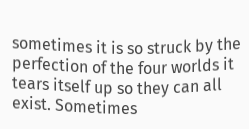sometimes it is so struck by the perfection of the four worlds it tears itself up so they can all exist. Sometimes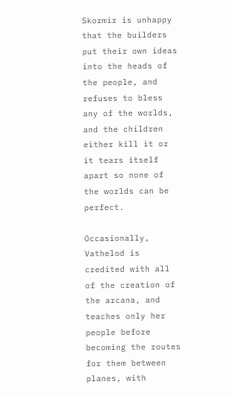Skormir is unhappy that the builders put their own ideas into the heads of the people, and refuses to bless any of the worlds, and the children either kill it or it tears itself apart so none of the worlds can be perfect.

Occasionally, Vathelod is credited with all of the creation of the arcana, and teaches only her people before becoming the routes for them between planes, with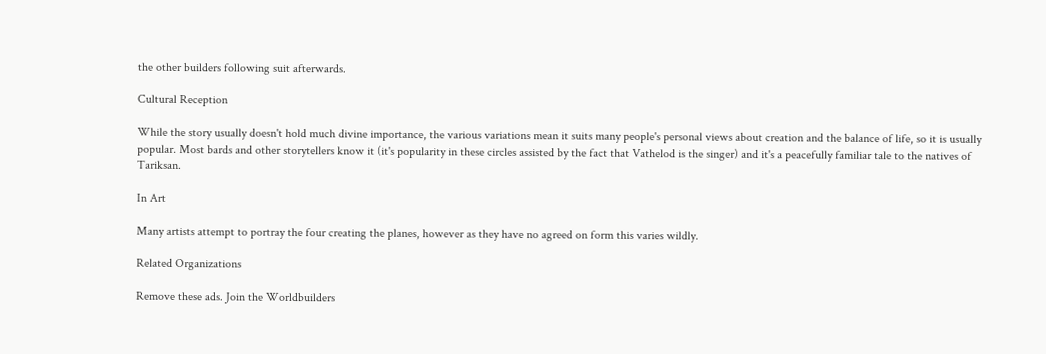the other builders following suit afterwards.

Cultural Reception

While the story usually doesn't hold much divine importance, the various variations mean it suits many people's personal views about creation and the balance of life, so it is usually popular. Most bards and other storytellers know it (it's popularity in these circles assisted by the fact that Vathelod is the singer) and it's a peacefully familiar tale to the natives of Tariksan.

In Art

Many artists attempt to portray the four creating the planes, however as they have no agreed on form this varies wildly.

Related Organizations

Remove these ads. Join the Worldbuilders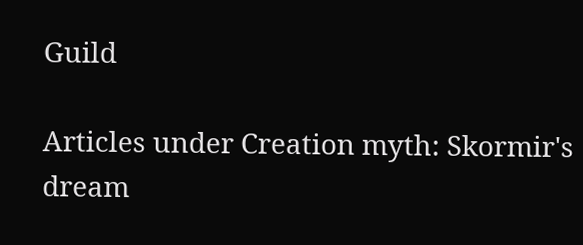Guild

Articles under Creation myth: Skormir's dream